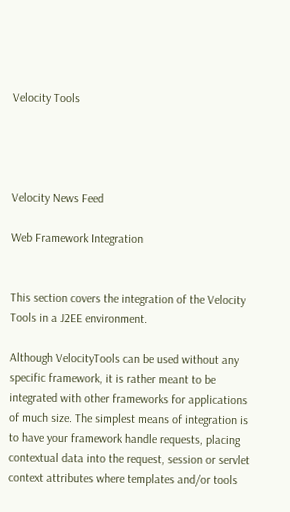Velocity Tools




Velocity News Feed

Web Framework Integration


This section covers the integration of the Velocity Tools in a J2EE environment.

Although VelocityTools can be used without any specific framework, it is rather meant to be integrated with other frameworks for applications of much size. The simplest means of integration is to have your framework handle requests, placing contextual data into the request, session or servlet context attributes where templates and/or tools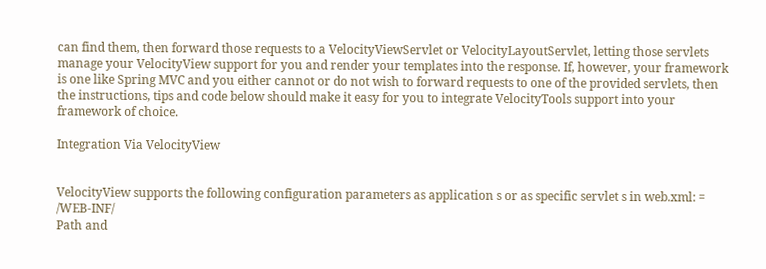can find them, then forward those requests to a VelocityViewServlet or VelocityLayoutServlet, letting those servlets manage your VelocityView support for you and render your templates into the response. If, however, your framework is one like Spring MVC and you either cannot or do not wish to forward requests to one of the provided servlets, then the instructions, tips and code below should make it easy for you to integrate VelocityTools support into your framework of choice.

Integration Via VelocityView


VelocityView supports the following configuration parameters as application s or as specific servlet s in web.xml: = /WEB-INF/
Path and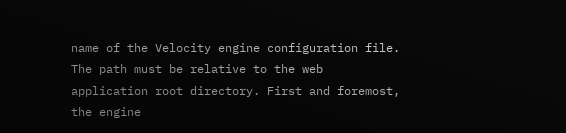name of the Velocity engine configuration file. The path must be relative to the web application root directory. First and foremost, the engine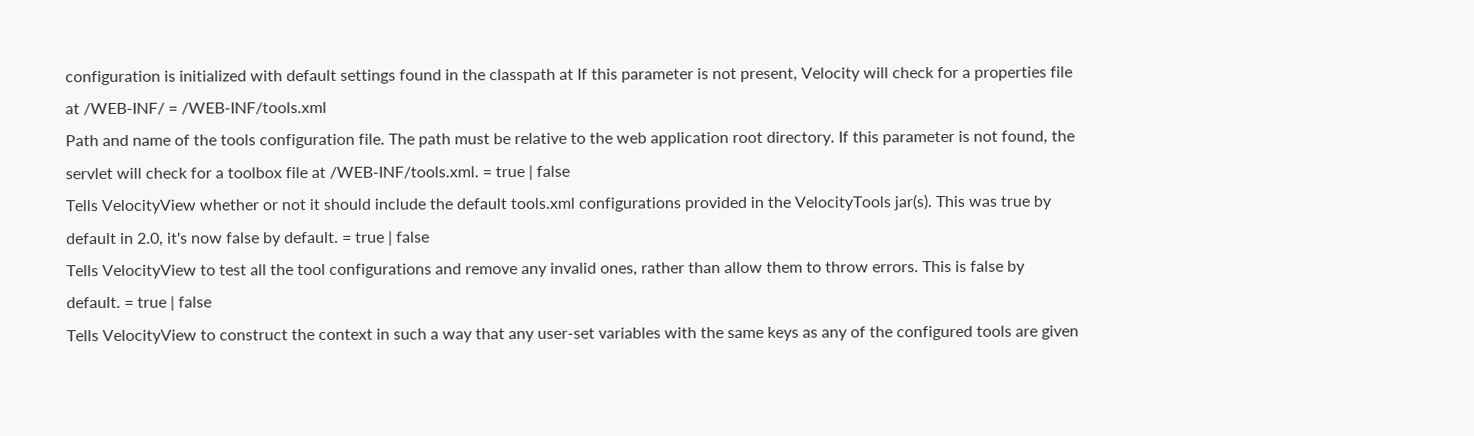configuration is initialized with default settings found in the classpath at If this parameter is not present, Velocity will check for a properties file at /WEB-INF/ = /WEB-INF/tools.xml
Path and name of the tools configuration file. The path must be relative to the web application root directory. If this parameter is not found, the servlet will check for a toolbox file at /WEB-INF/tools.xml. = true | false
Tells VelocityView whether or not it should include the default tools.xml configurations provided in the VelocityTools jar(s). This was true by default in 2.0, it's now false by default. = true | false
Tells VelocityView to test all the tool configurations and remove any invalid ones, rather than allow them to throw errors. This is false by default. = true | false
Tells VelocityView to construct the context in such a way that any user-set variables with the same keys as any of the configured tools are given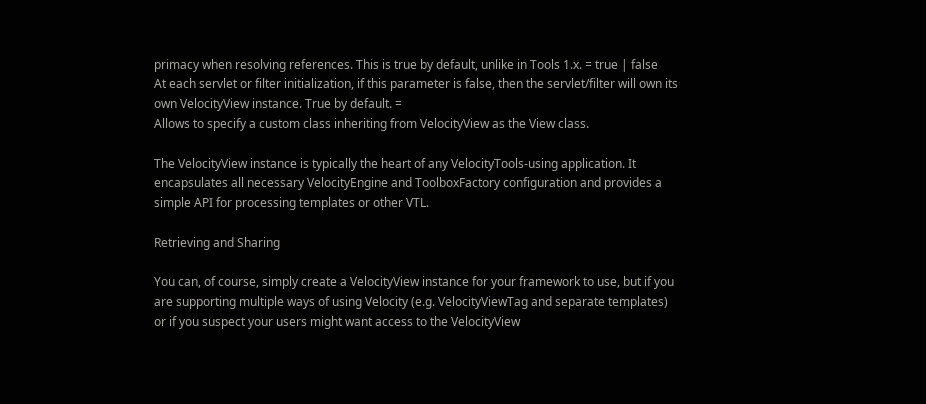primacy when resolving references. This is true by default, unlike in Tools 1.x. = true | false
At each servlet or filter initialization, if this parameter is false, then the servlet/filter will own its own VelocityView instance. True by default. =
Allows to specify a custom class inheriting from VelocityView as the View class.

The VelocityView instance is typically the heart of any VelocityTools-using application. It encapsulates all necessary VelocityEngine and ToolboxFactory configuration and provides a simple API for processing templates or other VTL.

Retrieving and Sharing

You can, of course, simply create a VelocityView instance for your framework to use, but if you are supporting multiple ways of using Velocity (e.g. VelocityViewTag and separate templates) or if you suspect your users might want access to the VelocityView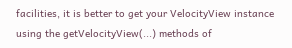facilities, it is better to get your VelocityView instance using the getVelocityView(...) methods of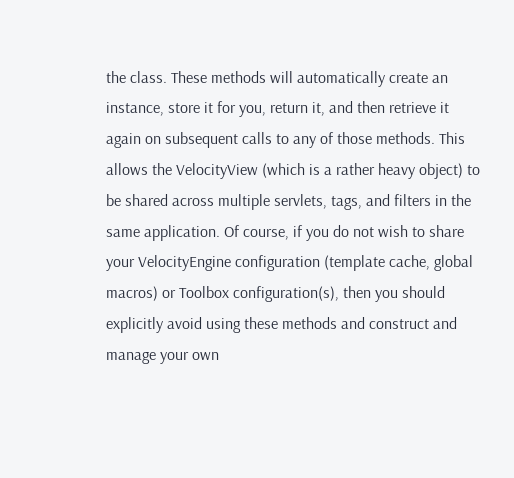the class. These methods will automatically create an instance, store it for you, return it, and then retrieve it again on subsequent calls to any of those methods. This allows the VelocityView (which is a rather heavy object) to be shared across multiple servlets, tags, and filters in the same application. Of course, if you do not wish to share your VelocityEngine configuration (template cache, global macros) or Toolbox configuration(s), then you should explicitly avoid using these methods and construct and manage your own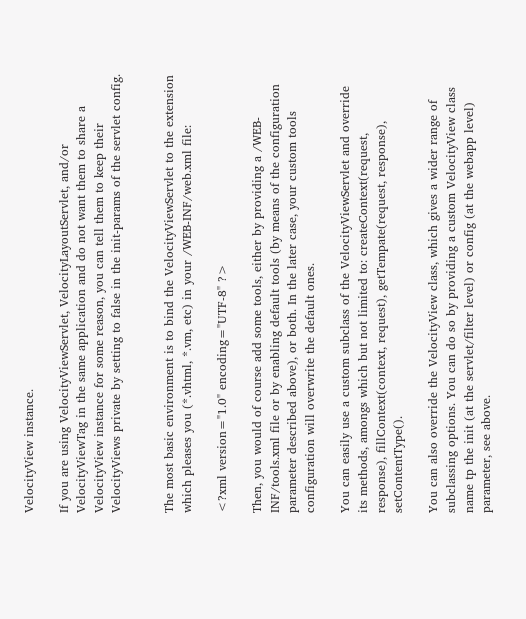VelocityView instance.

If you are using VelocityViewServlet, VelocityLayoutServlet, and/or VelocityViewTag in the same application and do not want them to share a VelocityView instance for some reason, you can tell them to keep their VelocityViews private by setting to false in the init-params of the servlet config.


The most basic environment is to bind the VelocityViewServlet to the extension which pleases you (*.vhtml, *.vm, etc) in your /WEB-INF/web.xml file:

<?xml version="1.0" encoding="UTF-8" ?>

Then, you would of course add some tools, either by providing a /WEB-INF/tools.xml file or by enabling default tools (by means of the configuration parameter described above), or both. In the later case, your custom tools configuration will overwrite the default ones.

You can easily use a custom subclass of the VelocityViewServlet and override its methods, amongs which but not limited to: createContext(request, response), fillContext(context, request), getTempate(request, response), setContentType().

You can also override the VelocityView class, which gives a wider range of subclassing options. You can do so by providing a custom VelocityView class name tp the init (at the servlet/filter level) or config (at the webapp level) parameter, see above.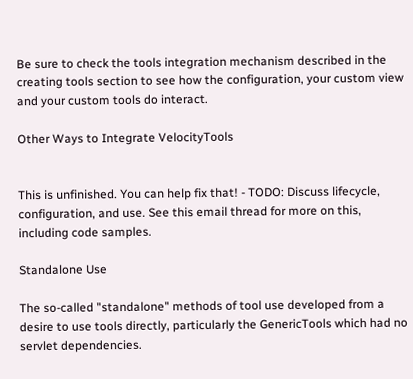Be sure to check the tools integration mechanism described in the creating tools section to see how the configuration, your custom view and your custom tools do interact.

Other Ways to Integrate VelocityTools


This is unfinished. You can help fix that! - TODO: Discuss lifecycle, configuration, and use. See this email thread for more on this, including code samples.

Standalone Use

The so-called "standalone" methods of tool use developed from a desire to use tools directly, particularly the GenericTools which had no servlet dependencies.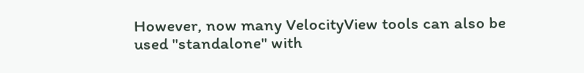However, now many VelocityView tools can also be used "standalone" with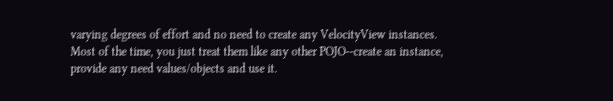varying degrees of effort and no need to create any VelocityView instances. Most of the time, you just treat them like any other POJO--create an instance, provide any need values/objects and use it.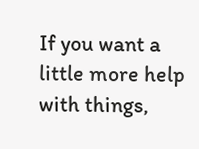If you want a little more help with things,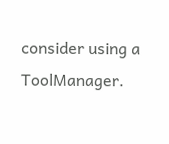consider using a ToolManager.